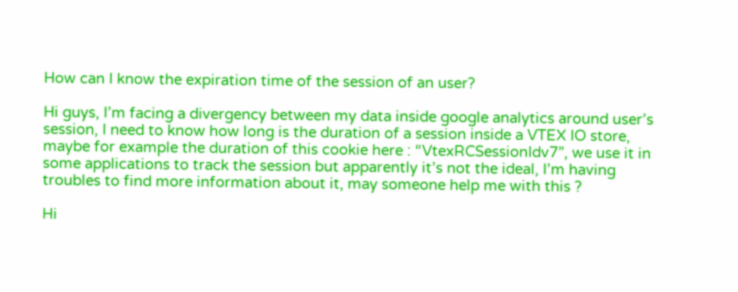How can I know the expiration time of the session of an user?

Hi guys, I’m facing a divergency between my data inside google analytics around user’s session, I need to know how long is the duration of a session inside a VTEX IO store, maybe for example the duration of this cookie here : “VtexRCSessionIdv7”, we use it in some applications to track the session but apparently it’s not the ideal, I’m having troubles to find more information about it, may someone help me with this ?

Hi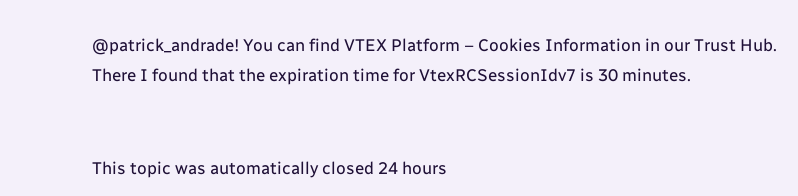@patrick_andrade! You can find VTEX Platform – Cookies Information in our Trust Hub. There I found that the expiration time for VtexRCSessionIdv7 is 30 minutes.


This topic was automatically closed 24 hours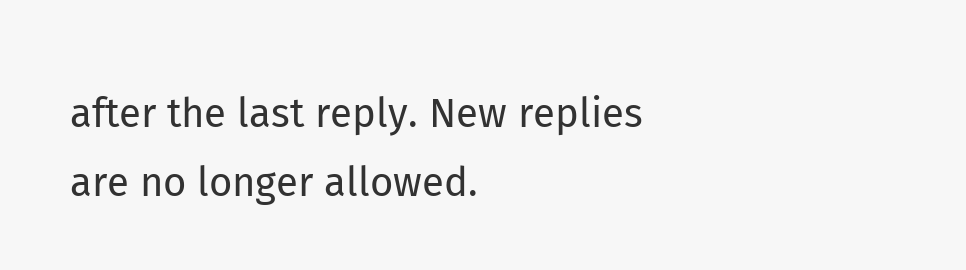after the last reply. New replies are no longer allowed.